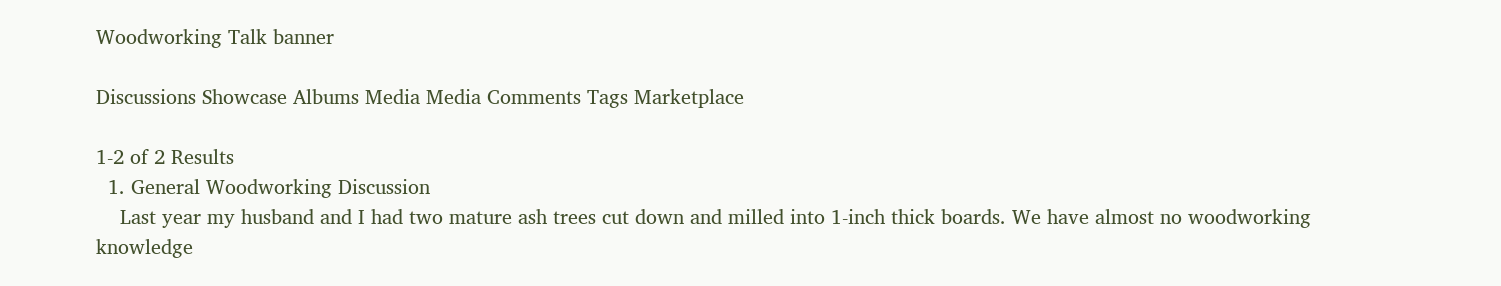Woodworking Talk banner

Discussions Showcase Albums Media Media Comments Tags Marketplace

1-2 of 2 Results
  1. General Woodworking Discussion
    Last year my husband and I had two mature ash trees cut down and milled into 1-inch thick boards. We have almost no woodworking knowledge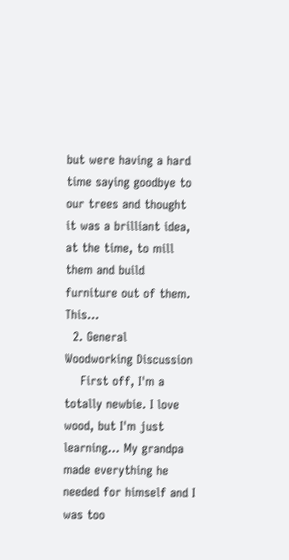but were having a hard time saying goodbye to our trees and thought it was a brilliant idea, at the time, to mill them and build furniture out of them. This...
  2. General Woodworking Discussion
    First off, I'm a totally newbie. I love wood, but I'm just learning... My grandpa made everything he needed for himself and I was too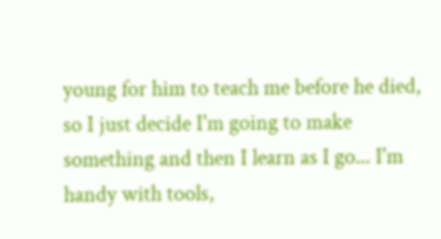young for him to teach me before he died, so I just decide I'm going to make something and then I learn as I go... I'm handy with tools,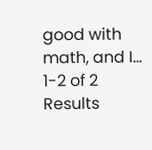good with math, and I...
1-2 of 2 Results